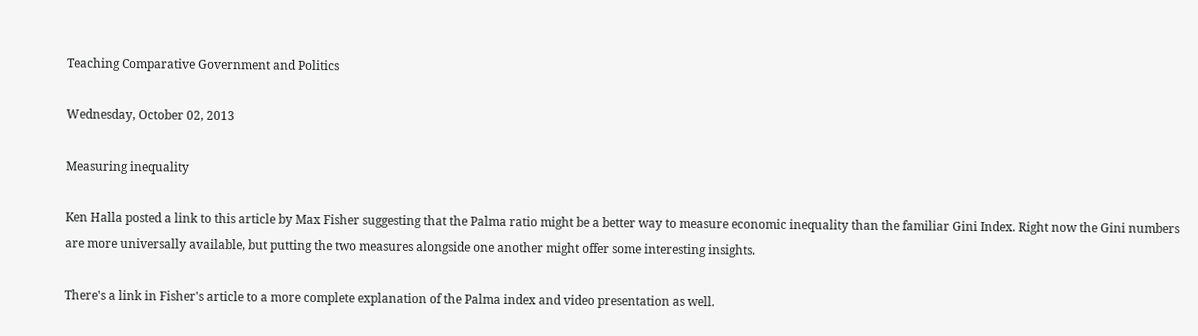Teaching Comparative Government and Politics

Wednesday, October 02, 2013

Measuring inequality

Ken Halla posted a link to this article by Max Fisher suggesting that the Palma ratio might be a better way to measure economic inequality than the familiar Gini Index. Right now the Gini numbers are more universally available, but putting the two measures alongside one another might offer some interesting insights.

There's a link in Fisher's article to a more complete explanation of the Palma index and video presentation as well.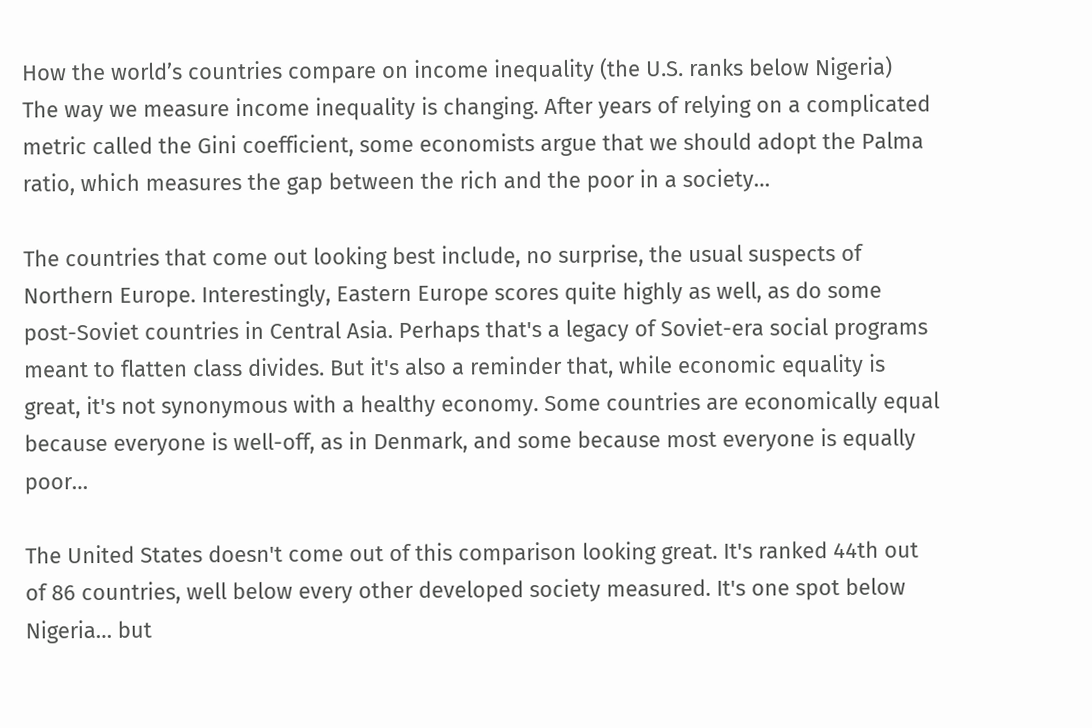How the world’s countries compare on income inequality (the U.S. ranks below Nigeria)
The way we measure income inequality is changing. After years of relying on a complicated metric called the Gini coefficient, some economists argue that we should adopt the Palma ratio, which measures the gap between the rich and the poor in a society…

The countries that come out looking best include, no surprise, the usual suspects of Northern Europe. Interestingly, Eastern Europe scores quite highly as well, as do some post-Soviet countries in Central Asia. Perhaps that's a legacy of Soviet-era social programs meant to flatten class divides. But it's also a reminder that, while economic equality is great, it's not synonymous with a healthy economy. Some countries are economically equal because everyone is well-off, as in Denmark, and some because most everyone is equally poor…

The United States doesn't come out of this comparison looking great. It's ranked 44th out of 86 countries, well below every other developed society measured. It's one spot below Nigeria… but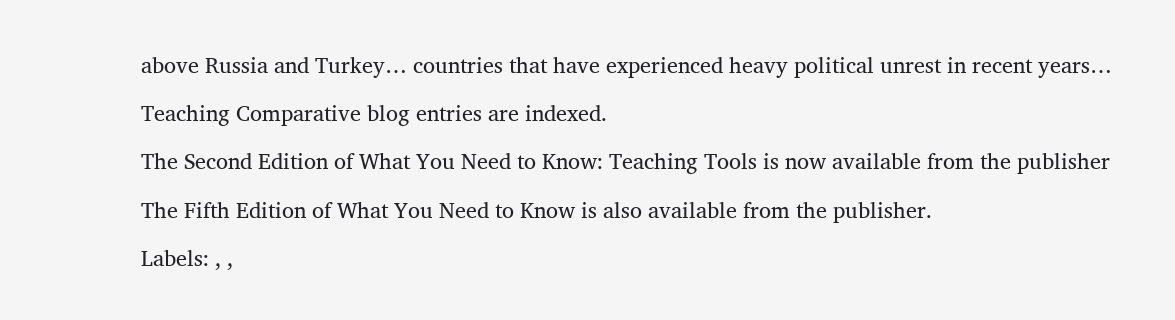above Russia and Turkey… countries that have experienced heavy political unrest in recent years…

Teaching Comparative blog entries are indexed.

The Second Edition of What You Need to Know: Teaching Tools is now available from the publisher

The Fifth Edition of What You Need to Know is also available from the publisher.

Labels: , ,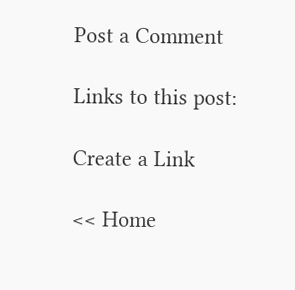Post a Comment

Links to this post:

Create a Link

<< Home